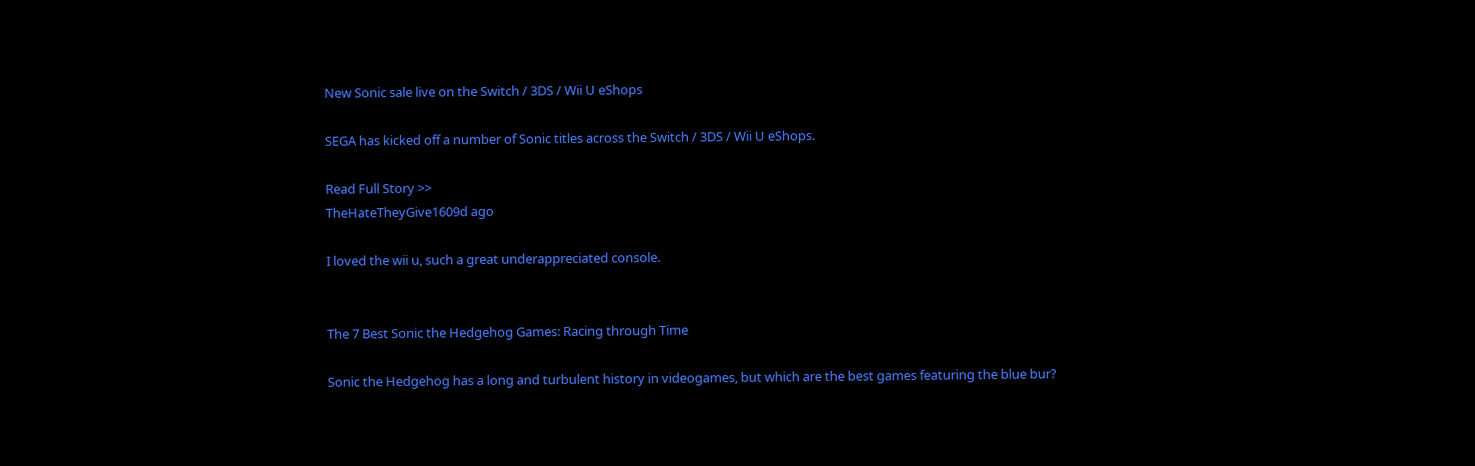New Sonic sale live on the Switch / 3DS / Wii U eShops

SEGA has kicked off a number of Sonic titles across the Switch / 3DS / Wii U eShops.

Read Full Story >>
TheHateTheyGive1609d ago

I loved the wii u, such a great underappreciated console.


The 7 Best Sonic the Hedgehog Games: Racing through Time

Sonic the Hedgehog has a long and turbulent history in videogames, but which are the best games featuring the blue bur?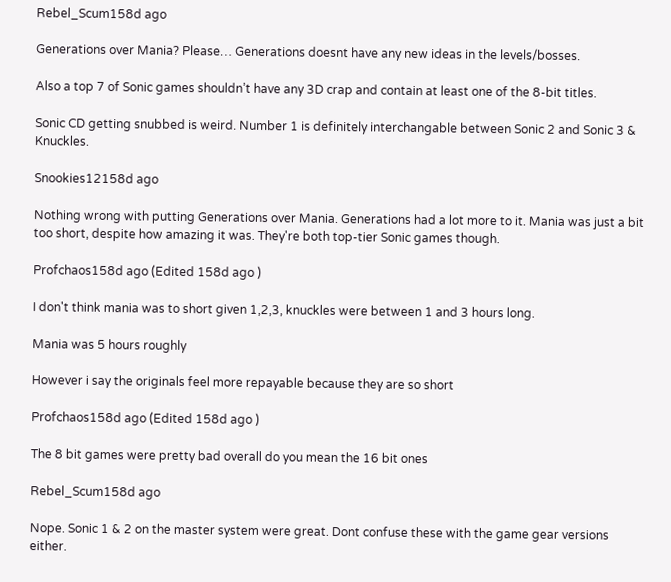Rebel_Scum158d ago

Generations over Mania? Please… Generations doesnt have any new ideas in the levels/bosses.

Also a top 7 of Sonic games shouldn’t have any 3D crap and contain at least one of the 8-bit titles.

Sonic CD getting snubbed is weird. Number 1 is definitely interchangable between Sonic 2 and Sonic 3 & Knuckles.

Snookies12158d ago

Nothing wrong with putting Generations over Mania. Generations had a lot more to it. Mania was just a bit too short, despite how amazing it was. They're both top-tier Sonic games though.

Profchaos158d ago (Edited 158d ago )

I don't think mania was to short given 1,2,3, knuckles were between 1 and 3 hours long.

Mania was 5 hours roughly

However i say the originals feel more repayable because they are so short

Profchaos158d ago (Edited 158d ago )

The 8 bit games were pretty bad overall do you mean the 16 bit ones

Rebel_Scum158d ago

Nope. Sonic 1 & 2 on the master system were great. Dont confuse these with the game gear versions either.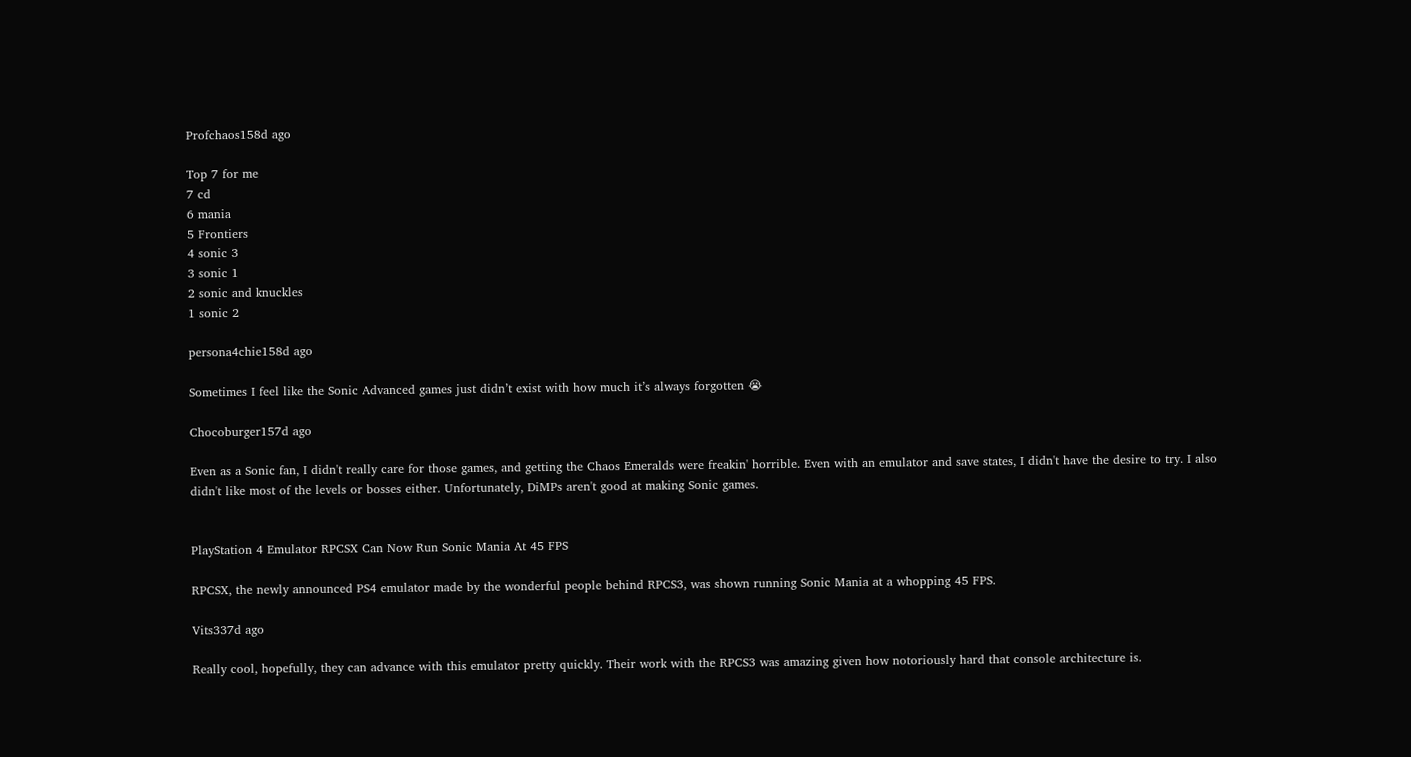Profchaos158d ago

Top 7 for me
7 cd
6 mania
5 Frontiers
4 sonic 3
3 sonic 1
2 sonic and knuckles
1 sonic 2

persona4chie158d ago

Sometimes I feel like the Sonic Advanced games just didn’t exist with how much it’s always forgotten 😭

Chocoburger157d ago

Even as a Sonic fan, I didn't really care for those games, and getting the Chaos Emeralds were freakin' horrible. Even with an emulator and save states, I didn't have the desire to try. I also didn't like most of the levels or bosses either. Unfortunately, DiMPs aren't good at making Sonic games.


PlayStation 4 Emulator RPCSX Can Now Run Sonic Mania At 45 FPS

RPCSX, the newly announced PS4 emulator made by the wonderful people behind RPCS3, was shown running Sonic Mania at a whopping 45 FPS.

Vits337d ago

Really cool, hopefully, they can advance with this emulator pretty quickly. Their work with the RPCS3 was amazing given how notoriously hard that console architecture is.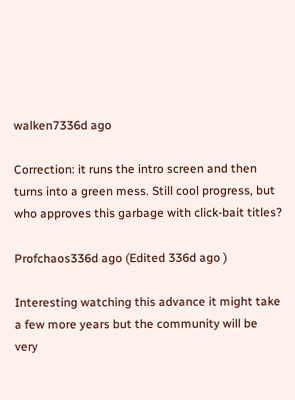walken7336d ago

Correction: it runs the intro screen and then turns into a green mess. Still cool progress, but who approves this garbage with click-bait titles?

Profchaos336d ago (Edited 336d ago )

Interesting watching this advance it might take a few more years but the community will be very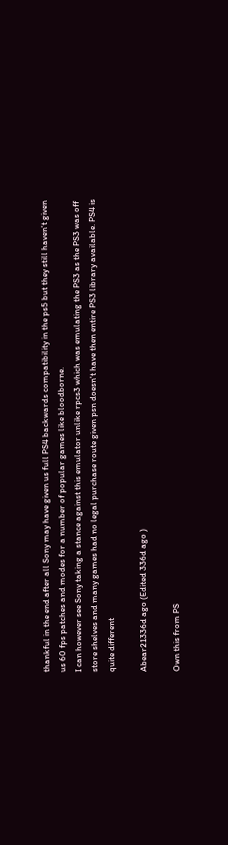thankful in the end after all Sony may have given us full PS4 backwards compatibility in the ps5 but they still haven't given us 60 fps patches and modes for a number of popular games like bloodborne.
I can however see Sony taking a stance against this emulator unlike rpcs3 which was emulating the PS3 as the PS3 was off store shelves and many games had no legal purchase route given psn doesn't have then entire PS3 library available. PS4 is quite different

Abear21336d ago (Edited 336d ago )

Own this from PS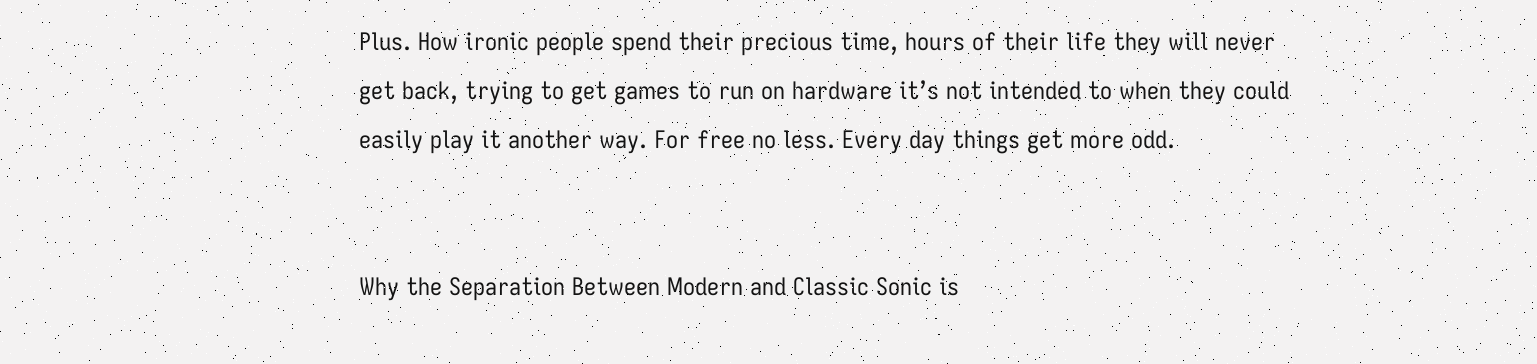Plus. How ironic people spend their precious time, hours of their life they will never get back, trying to get games to run on hardware it’s not intended to when they could easily play it another way. For free no less. Every day things get more odd.


Why the Separation Between Modern and Classic Sonic is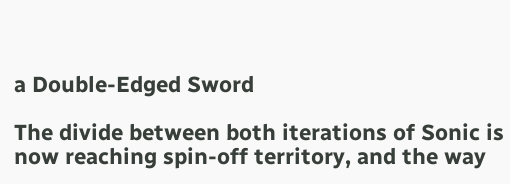a Double-Edged Sword

The divide between both iterations of Sonic is now reaching spin-off territory, and the way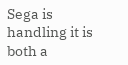Sega is handling it is both a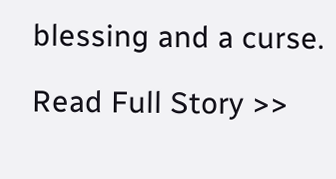blessing and a curse.

Read Full Story >>